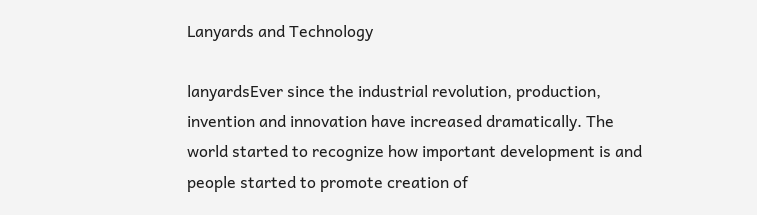Lanyards and Technology

lanyardsEver since the industrial revolution, production, invention and innovation have increased dramatically. The world started to recognize how important development is and people started to promote creation of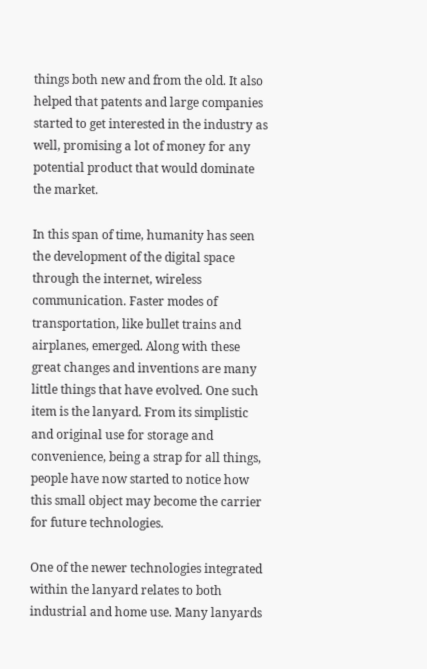things both new and from the old. It also helped that patents and large companies started to get interested in the industry as well, promising a lot of money for any  potential product that would dominate the market.

In this span of time, humanity has seen the development of the digital space through the internet, wireless communication. Faster modes of transportation, like bullet trains and airplanes, emerged. Along with these great changes and inventions are many little things that have evolved. One such item is the lanyard. From its simplistic and original use for storage and convenience, being a strap for all things, people have now started to notice how this small object may become the carrier for future technologies.

One of the newer technologies integrated within the lanyard relates to both industrial and home use. Many lanyards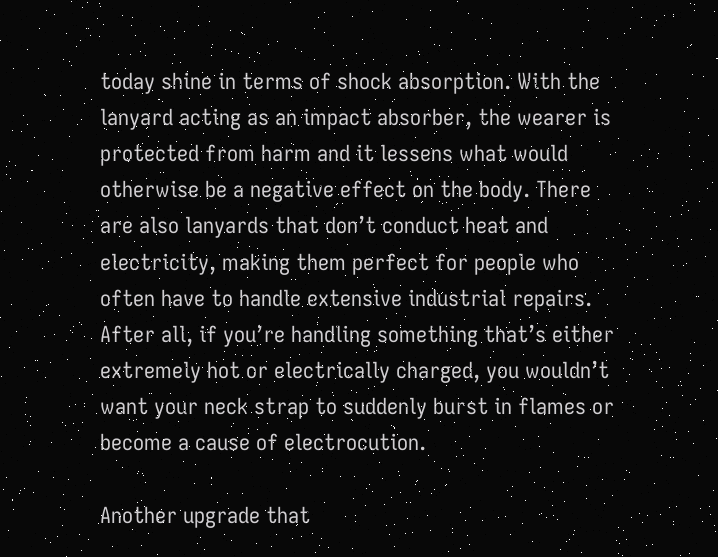today shine in terms of shock absorption. With the lanyard acting as an impact absorber, the wearer is protected from harm and it lessens what would otherwise be a negative effect on the body. There are also lanyards that don’t conduct heat and electricity, making them perfect for people who often have to handle extensive industrial repairs. After all, if you’re handling something that’s either extremely hot or electrically charged, you wouldn’t want your neck strap to suddenly burst in flames or become a cause of electrocution.

Another upgrade that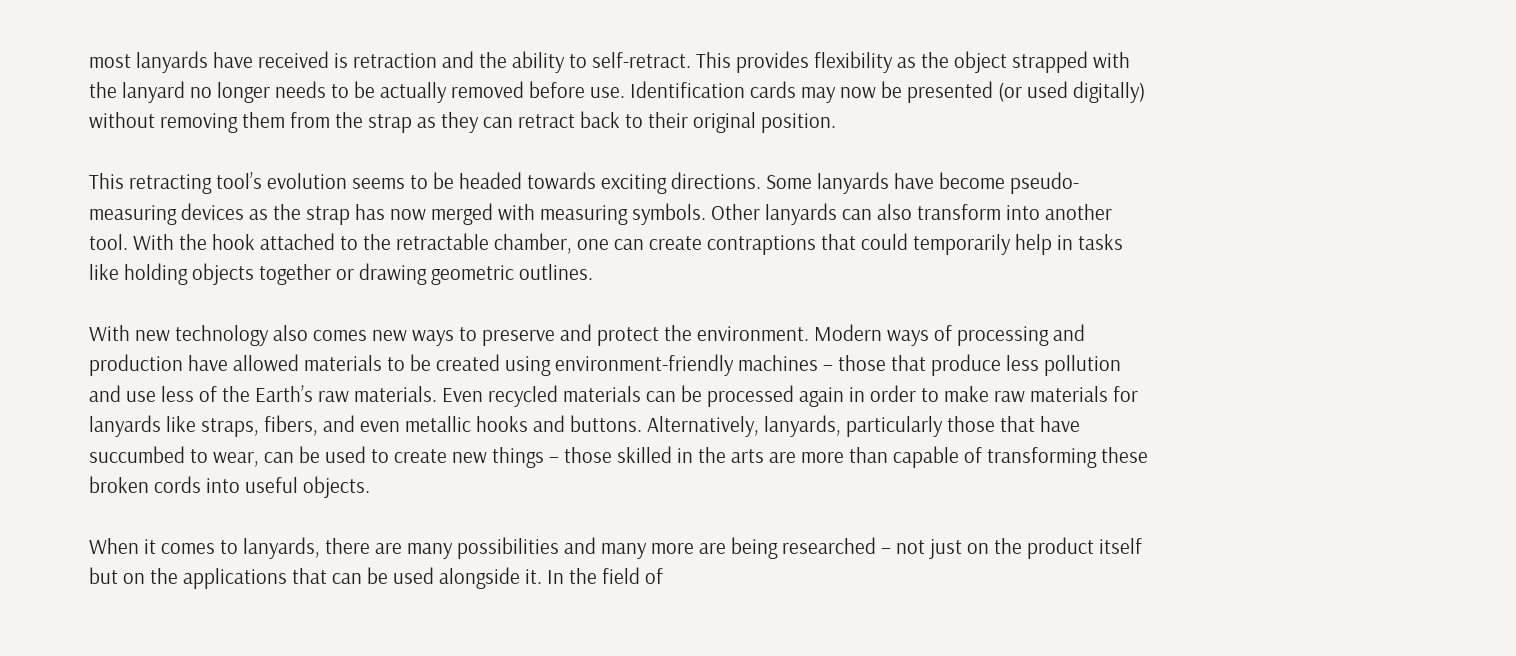most lanyards have received is retraction and the ability to self-retract. This provides flexibility as the object strapped with the lanyard no longer needs to be actually removed before use. Identification cards may now be presented (or used digitally) without removing them from the strap as they can retract back to their original position.

This retracting tool’s evolution seems to be headed towards exciting directions. Some lanyards have become pseudo-measuring devices as the strap has now merged with measuring symbols. Other lanyards can also transform into another tool. With the hook attached to the retractable chamber, one can create contraptions that could temporarily help in tasks like holding objects together or drawing geometric outlines.

With new technology also comes new ways to preserve and protect the environment. Modern ways of processing and production have allowed materials to be created using environment-friendly machines – those that produce less pollution and use less of the Earth’s raw materials. Even recycled materials can be processed again in order to make raw materials for lanyards like straps, fibers, and even metallic hooks and buttons. Alternatively, lanyards, particularly those that have succumbed to wear, can be used to create new things – those skilled in the arts are more than capable of transforming these broken cords into useful objects.

When it comes to lanyards, there are many possibilities and many more are being researched – not just on the product itself but on the applications that can be used alongside it. In the field of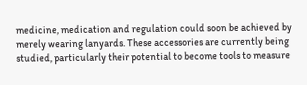medicine, medication and regulation could soon be achieved by merely wearing lanyards. These accessories are currently being studied, particularly their potential to become tools to measure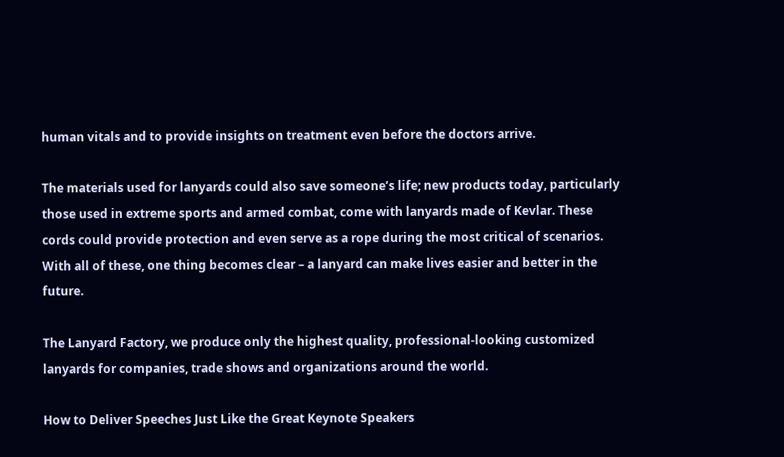human vitals and to provide insights on treatment even before the doctors arrive.

The materials used for lanyards could also save someone’s life; new products today, particularly those used in extreme sports and armed combat, come with lanyards made of Kevlar. These cords could provide protection and even serve as a rope during the most critical of scenarios. With all of these, one thing becomes clear – a lanyard can make lives easier and better in the future.

The Lanyard Factory, we produce only the highest quality, professional-looking customized lanyards for companies, trade shows and organizations around the world.

How to Deliver Speeches Just Like the Great Keynote Speakers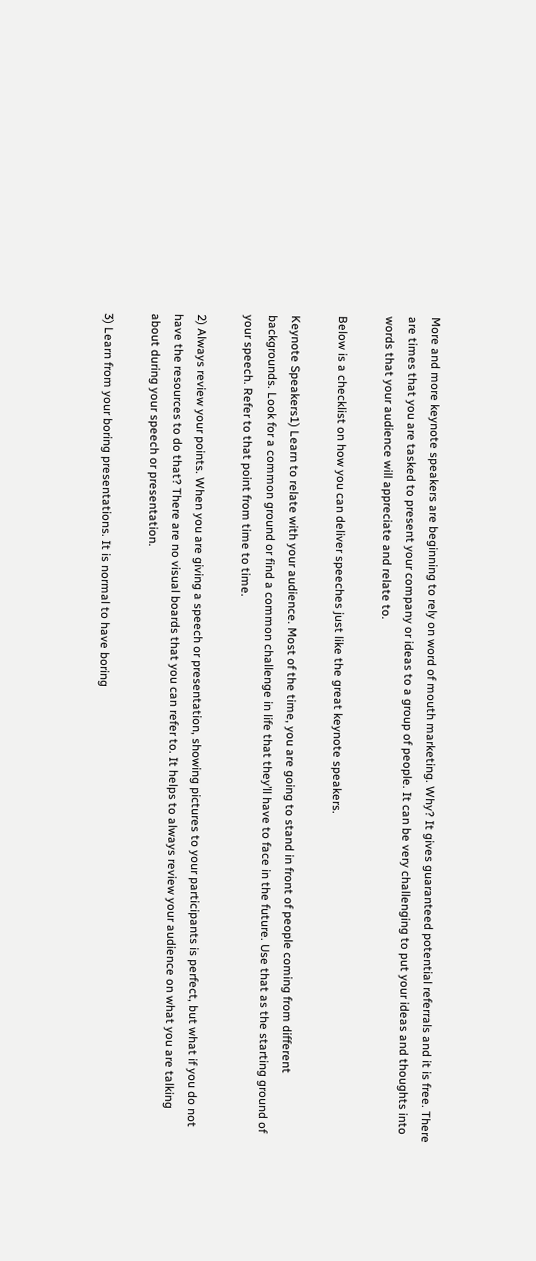More and more keynote speakers are beginning to rely on word of mouth marketing. Why? It gives guaranteed potential referrals and it is free. There are times that you are tasked to present your company or ideas to a group of people. It can be very challenging to put your ideas and thoughts into words that your audience will appreciate and relate to.

Below is a checklist on how you can deliver speeches just like the great keynote speakers.

Keynote Speakers1) Learn to relate with your audience. Most of the time, you are going to stand in front of people coming from different backgrounds. Look for a common ground or find a common challenge in life that they’ll have to face in the future. Use that as the starting ground of your speech. Refer to that point from time to time.

2) Always review your points. When you are giving a speech or presentation, showing pictures to your participants is perfect, but what if you do not have the resources to do that? There are no visual boards that you can refer to. It helps to always review your audience on what you are talking about during your speech or presentation.

3) Learn from your boring presentations. It is normal to have boring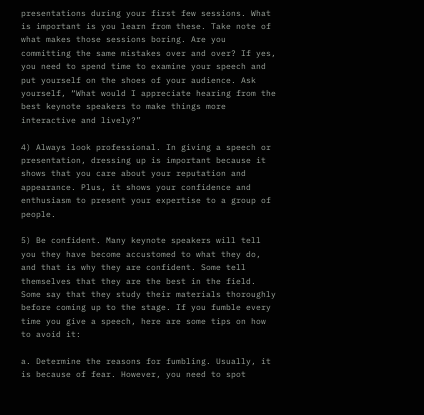presentations during your first few sessions. What is important is you learn from these. Take note of what makes those sessions boring. Are you committing the same mistakes over and over? If yes, you need to spend time to examine your speech and put yourself on the shoes of your audience. Ask yourself, “What would I appreciate hearing from the best keynote speakers to make things more interactive and lively?”

4) Always look professional. In giving a speech or presentation, dressing up is important because it shows that you care about your reputation and appearance. Plus, it shows your confidence and enthusiasm to present your expertise to a group of people.

5) Be confident. Many keynote speakers will tell you they have become accustomed to what they do, and that is why they are confident. Some tell themselves that they are the best in the field. Some say that they study their materials thoroughly before coming up to the stage. If you fumble every time you give a speech, here are some tips on how to avoid it:

a. Determine the reasons for fumbling. Usually, it is because of fear. However, you need to spot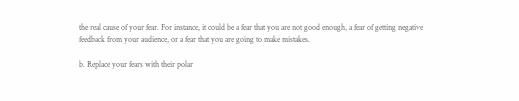the real cause of your fear. For instance, it could be a fear that you are not good enough, a fear of getting negative feedback from your audience, or a fear that you are going to make mistakes.

b. Replace your fears with their polar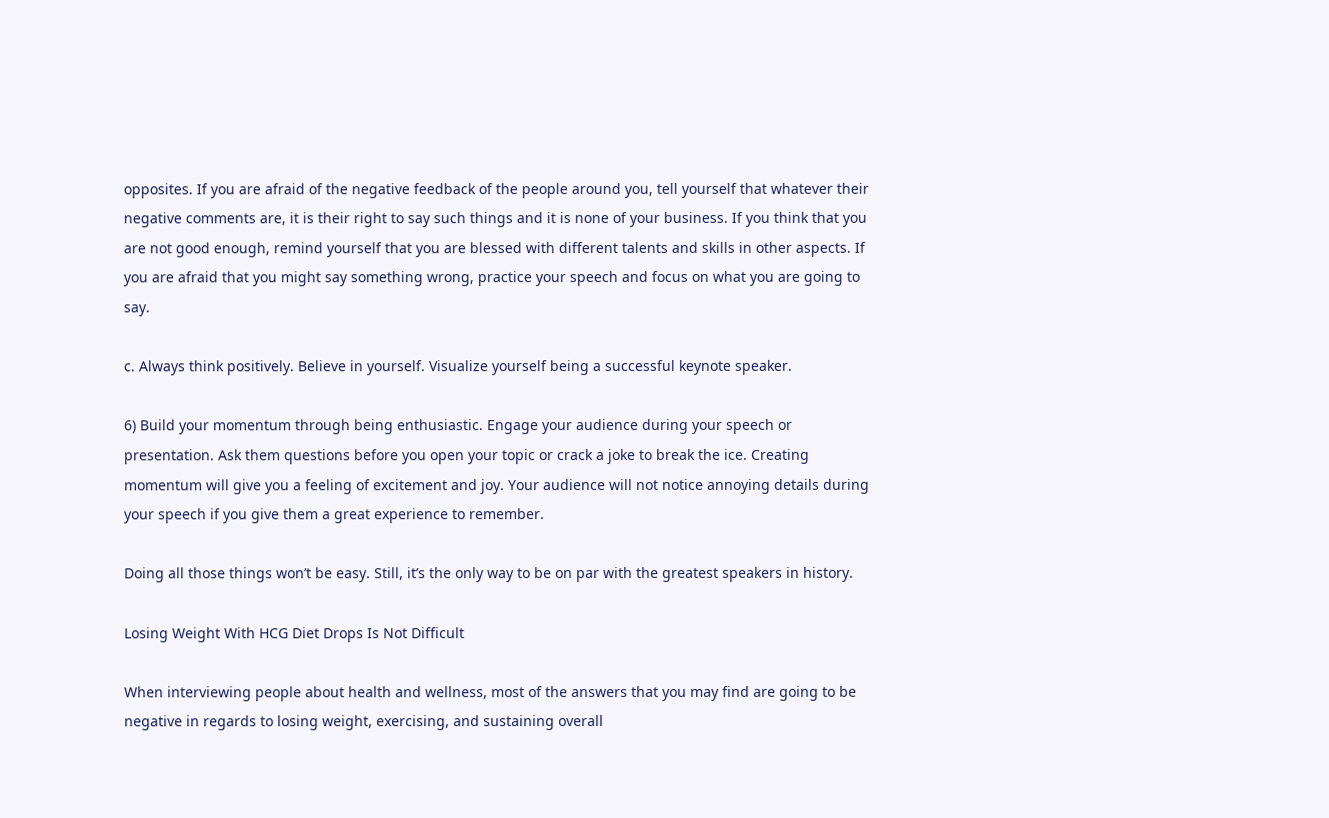opposites. If you are afraid of the negative feedback of the people around you, tell yourself that whatever their negative comments are, it is their right to say such things and it is none of your business. If you think that you are not good enough, remind yourself that you are blessed with different talents and skills in other aspects. If you are afraid that you might say something wrong, practice your speech and focus on what you are going to say.

c. Always think positively. Believe in yourself. Visualize yourself being a successful keynote speaker.

6) Build your momentum through being enthusiastic. Engage your audience during your speech or presentation. Ask them questions before you open your topic or crack a joke to break the ice. Creating momentum will give you a feeling of excitement and joy. Your audience will not notice annoying details during your speech if you give them a great experience to remember.

Doing all those things won’t be easy. Still, it’s the only way to be on par with the greatest speakers in history.

Losing Weight With HCG Diet Drops Is Not Difficult

When interviewing people about health and wellness, most of the answers that you may find are going to be negative in regards to losing weight, exercising, and sustaining overall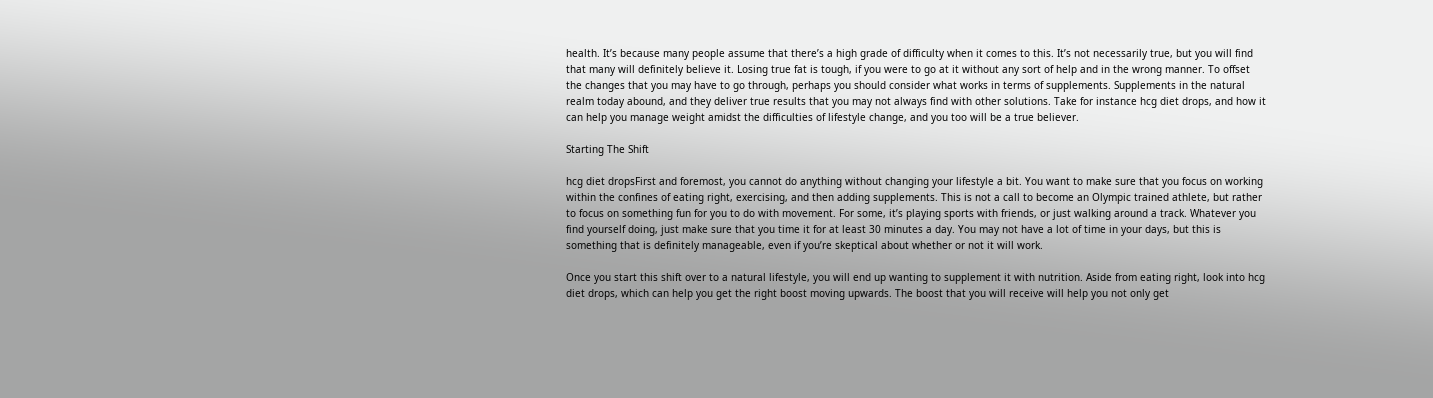health. It’s because many people assume that there’s a high grade of difficulty when it comes to this. It’s not necessarily true, but you will find that many will definitely believe it. Losing true fat is tough, if you were to go at it without any sort of help and in the wrong manner. To offset the changes that you may have to go through, perhaps you should consider what works in terms of supplements. Supplements in the natural realm today abound, and they deliver true results that you may not always find with other solutions. Take for instance hcg diet drops, and how it can help you manage weight amidst the difficulties of lifestyle change, and you too will be a true believer.

Starting The Shift

hcg diet dropsFirst and foremost, you cannot do anything without changing your lifestyle a bit. You want to make sure that you focus on working within the confines of eating right, exercising, and then adding supplements. This is not a call to become an Olympic trained athlete, but rather to focus on something fun for you to do with movement. For some, it’s playing sports with friends, or just walking around a track. Whatever you find yourself doing, just make sure that you time it for at least 30 minutes a day. You may not have a lot of time in your days, but this is something that is definitely manageable, even if you’re skeptical about whether or not it will work.

Once you start this shift over to a natural lifestyle, you will end up wanting to supplement it with nutrition. Aside from eating right, look into hcg diet drops, which can help you get the right boost moving upwards. The boost that you will receive will help you not only get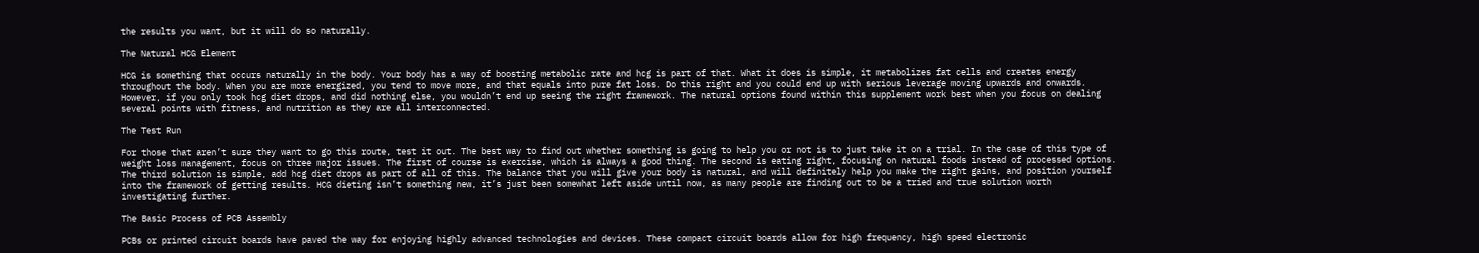the results you want, but it will do so naturally.

The Natural HCG Element

HCG is something that occurs naturally in the body. Your body has a way of boosting metabolic rate and hcg is part of that. What it does is simple, it metabolizes fat cells and creates energy throughout the body. When you are more energized, you tend to move more, and that equals into pure fat loss. Do this right and you could end up with serious leverage moving upwards and onwards. However, if you only took hcg diet drops, and did nothing else, you wouldn’t end up seeing the right framework. The natural options found within this supplement work best when you focus on dealing several points with fitness, and nutrition as they are all interconnected.

The Test Run

For those that aren’t sure they want to go this route, test it out. The best way to find out whether something is going to help you or not is to just take it on a trial. In the case of this type of weight loss management, focus on three major issues. The first of course is exercise, which is always a good thing. The second is eating right, focusing on natural foods instead of processed options. The third solution is simple, add hcg diet drops as part of all of this. The balance that you will give your body is natural, and will definitely help you make the right gains, and position yourself into the framework of getting results. HCG dieting isn’t something new, it’s just been somewhat left aside until now, as many people are finding out to be a tried and true solution worth investigating further.

The Basic Process of PCB Assembly

PCBs or printed circuit boards have paved the way for enjoying highly advanced technologies and devices. These compact circuit boards allow for high frequency, high speed electronic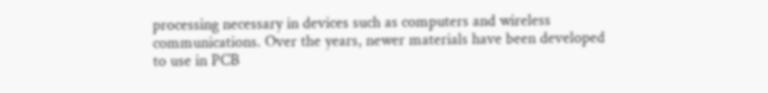processing necessary in devices such as computers and wireless communications. Over the years, newer materials have been developed to use in PCB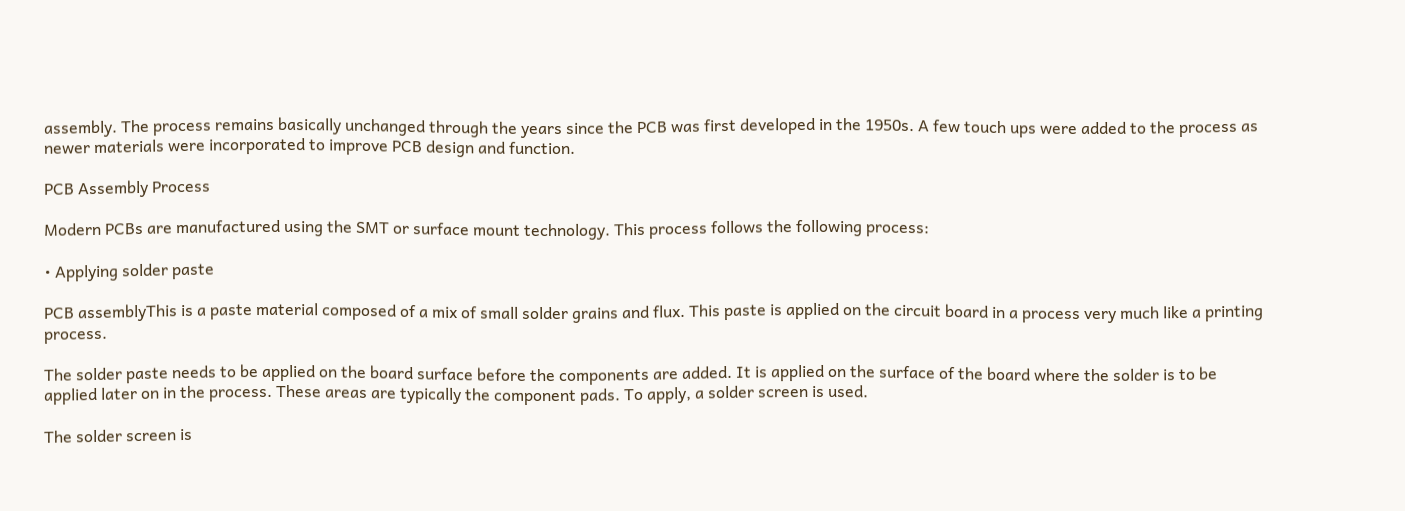assembly. The process remains basically unchanged through the years since the PCB was first developed in the 1950s. A few touch ups were added to the process as newer materials were incorporated to improve PCB design and function.

PCB Assembly Process

Modern PCBs are manufactured using the SMT or surface mount technology. This process follows the following process:

• Applying solder paste

PCB assemblyThis is a paste material composed of a mix of small solder grains and flux. This paste is applied on the circuit board in a process very much like a printing process.

The solder paste needs to be applied on the board surface before the components are added. It is applied on the surface of the board where the solder is to be applied later on in the process. These areas are typically the component pads. To apply, a solder screen is used.

The solder screen is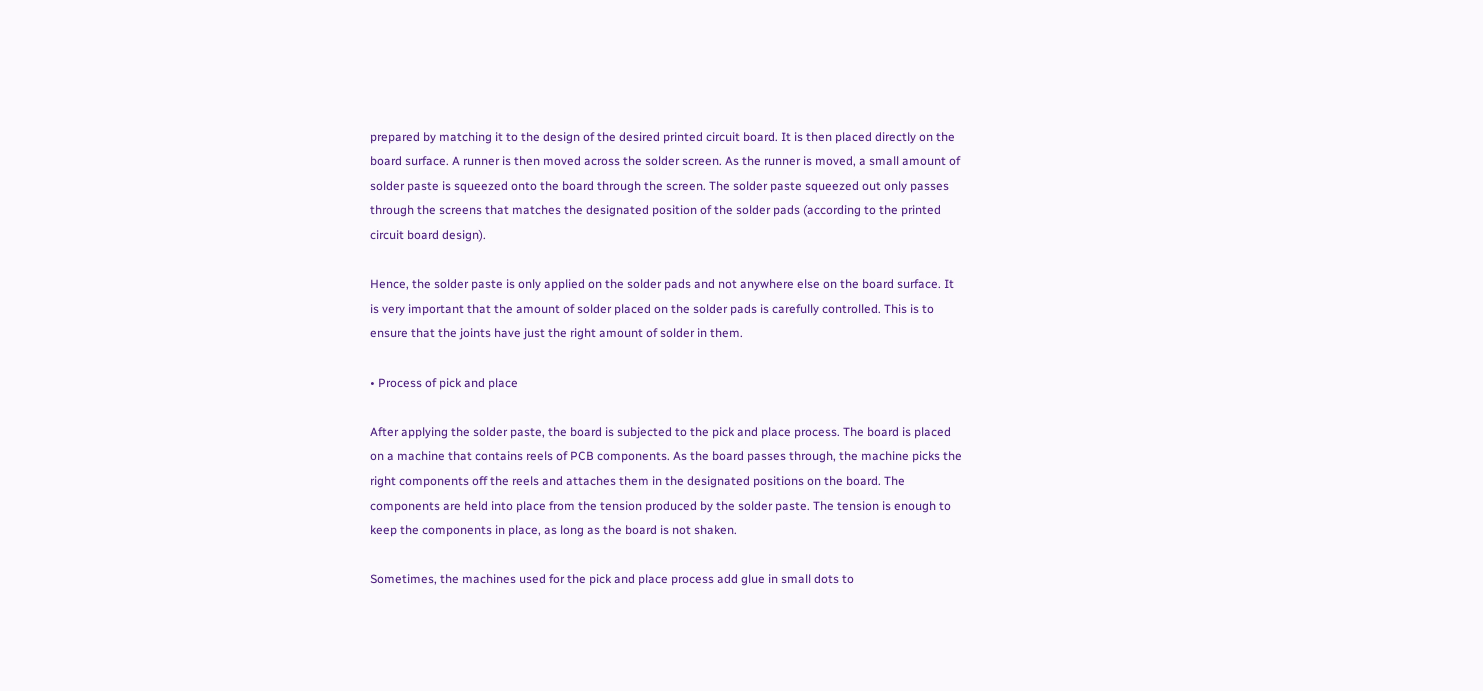prepared by matching it to the design of the desired printed circuit board. It is then placed directly on the board surface. A runner is then moved across the solder screen. As the runner is moved, a small amount of solder paste is squeezed onto the board through the screen. The solder paste squeezed out only passes through the screens that matches the designated position of the solder pads (according to the printed circuit board design).

Hence, the solder paste is only applied on the solder pads and not anywhere else on the board surface. It is very important that the amount of solder placed on the solder pads is carefully controlled. This is to ensure that the joints have just the right amount of solder in them.

• Process of pick and place

After applying the solder paste, the board is subjected to the pick and place process. The board is placed on a machine that contains reels of PCB components. As the board passes through, the machine picks the right components off the reels and attaches them in the designated positions on the board. The components are held into place from the tension produced by the solder paste. The tension is enough to keep the components in place, as long as the board is not shaken.

Sometimes, the machines used for the pick and place process add glue in small dots to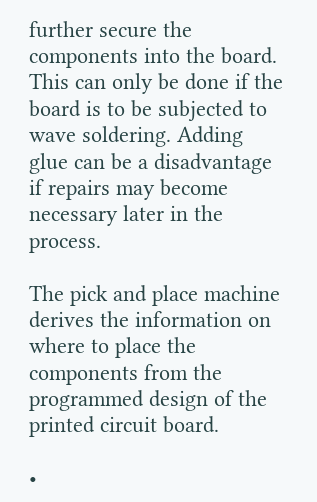further secure the components into the board. This can only be done if the board is to be subjected to wave soldering. Adding glue can be a disadvantage if repairs may become necessary later in the process.

The pick and place machine derives the information on where to place the components from the programmed design of the printed circuit board.

•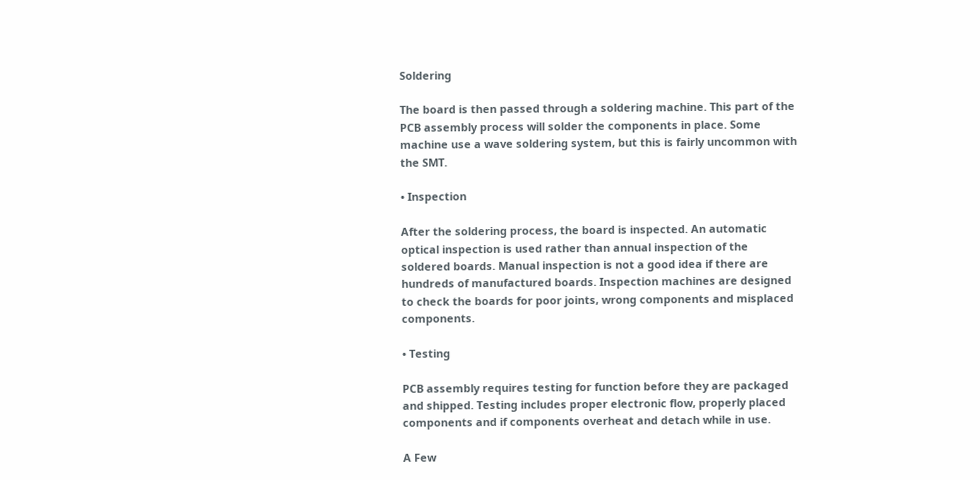Soldering

The board is then passed through a soldering machine. This part of the PCB assembly process will solder the components in place. Some machine use a wave soldering system, but this is fairly uncommon with the SMT.

• Inspection

After the soldering process, the board is inspected. An automatic optical inspection is used rather than annual inspection of the soldered boards. Manual inspection is not a good idea if there are hundreds of manufactured boards. Inspection machines are designed to check the boards for poor joints, wrong components and misplaced components.

• Testing

PCB assembly requires testing for function before they are packaged and shipped. Testing includes proper electronic flow, properly placed components and if components overheat and detach while in use.

A Few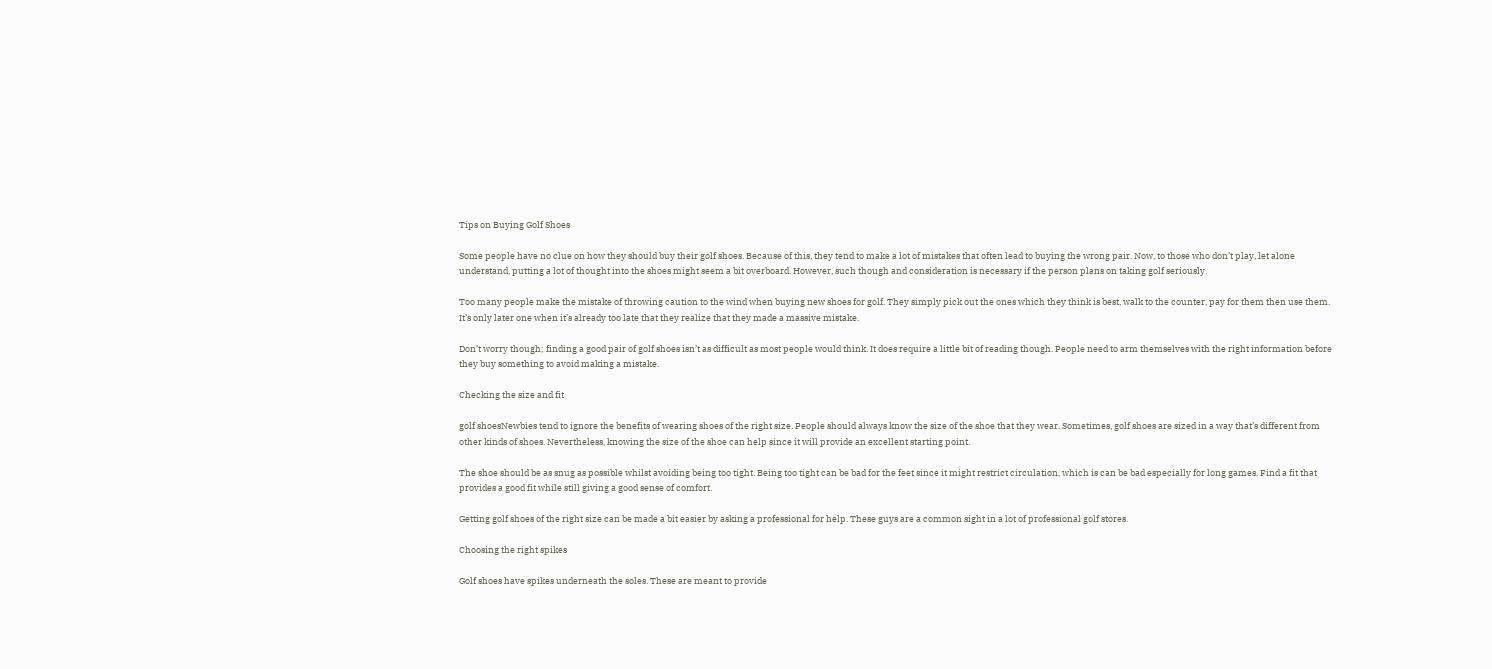Tips on Buying Golf Shoes

Some people have no clue on how they should buy their golf shoes. Because of this, they tend to make a lot of mistakes that often lead to buying the wrong pair. Now, to those who don’t play, let alone understand, putting a lot of thought into the shoes might seem a bit overboard. However, such though and consideration is necessary if the person plans on taking golf seriously.

Too many people make the mistake of throwing caution to the wind when buying new shoes for golf. They simply pick out the ones which they think is best, walk to the counter, pay for them then use them. It’s only later one when it’s already too late that they realize that they made a massive mistake.

Don’t worry though; finding a good pair of golf shoes isn’t as difficult as most people would think. It does require a little bit of reading though. People need to arm themselves with the right information before they buy something to avoid making a mistake.

Checking the size and fit

golf shoesNewbies tend to ignore the benefits of wearing shoes of the right size. People should always know the size of the shoe that they wear. Sometimes, golf shoes are sized in a way that’s different from other kinds of shoes. Nevertheless, knowing the size of the shoe can help since it will provide an excellent starting point.

The shoe should be as snug as possible whilst avoiding being too tight. Being too tight can be bad for the feet since it might restrict circulation, which is can be bad especially for long games. Find a fit that provides a good fit while still giving a good sense of comfort.

Getting golf shoes of the right size can be made a bit easier by asking a professional for help. These guys are a common sight in a lot of professional golf stores.

Choosing the right spikes

Golf shoes have spikes underneath the soles. These are meant to provide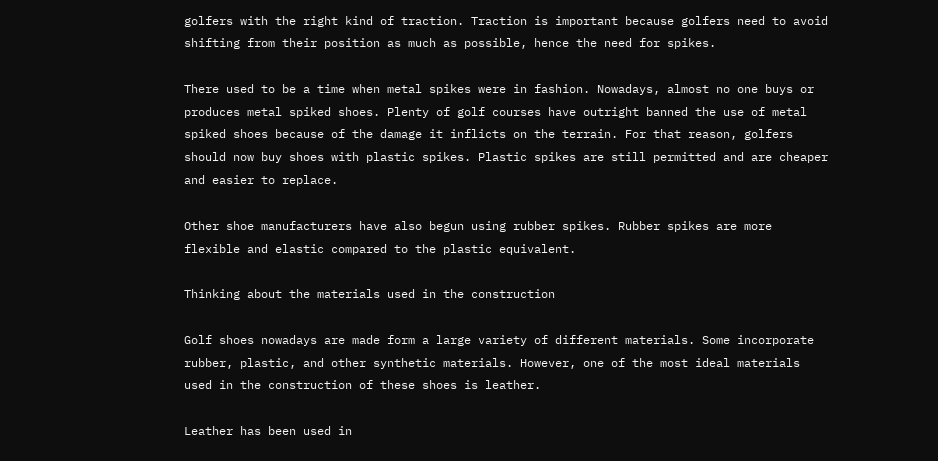golfers with the right kind of traction. Traction is important because golfers need to avoid shifting from their position as much as possible, hence the need for spikes.

There used to be a time when metal spikes were in fashion. Nowadays, almost no one buys or produces metal spiked shoes. Plenty of golf courses have outright banned the use of metal spiked shoes because of the damage it inflicts on the terrain. For that reason, golfers should now buy shoes with plastic spikes. Plastic spikes are still permitted and are cheaper and easier to replace.

Other shoe manufacturers have also begun using rubber spikes. Rubber spikes are more flexible and elastic compared to the plastic equivalent.

Thinking about the materials used in the construction

Golf shoes nowadays are made form a large variety of different materials. Some incorporate rubber, plastic, and other synthetic materials. However, one of the most ideal materials used in the construction of these shoes is leather.

Leather has been used in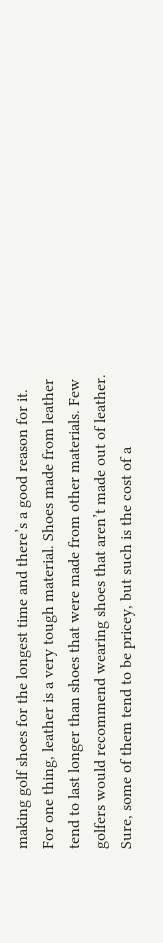making golf shoes for the longest time and there’s a good reason for it. For one thing, leather is a very tough material. Shoes made from leather tend to last longer than shoes that were made from other materials. Few golfers would recommend wearing shoes that aren’t made out of leather. Sure, some of them tend to be pricey, but such is the cost of a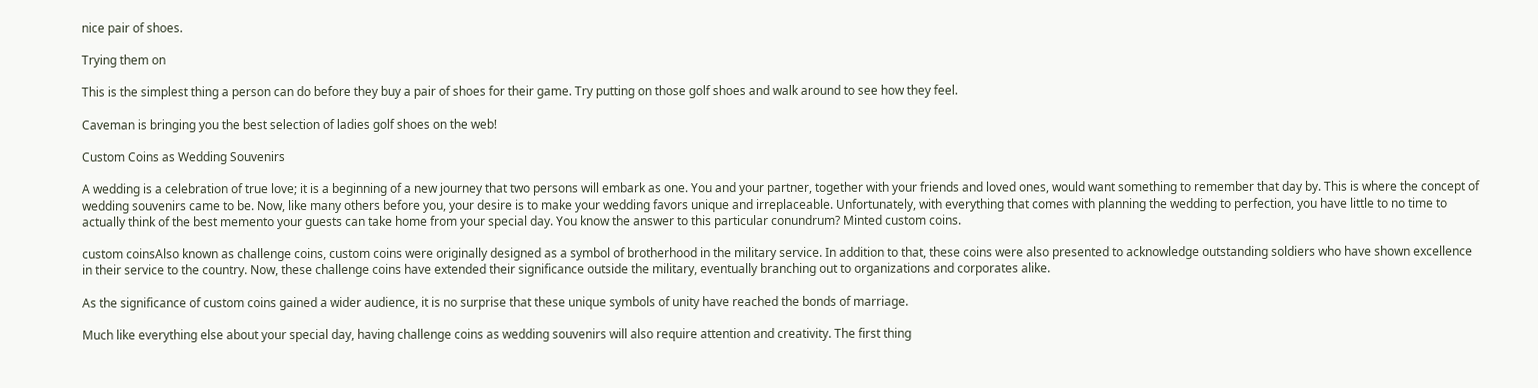nice pair of shoes.

Trying them on

This is the simplest thing a person can do before they buy a pair of shoes for their game. Try putting on those golf shoes and walk around to see how they feel.

Caveman is bringing you the best selection of ladies golf shoes on the web!

Custom Coins as Wedding Souvenirs

A wedding is a celebration of true love; it is a beginning of a new journey that two persons will embark as one. You and your partner, together with your friends and loved ones, would want something to remember that day by. This is where the concept of wedding souvenirs came to be. Now, like many others before you, your desire is to make your wedding favors unique and irreplaceable. Unfortunately, with everything that comes with planning the wedding to perfection, you have little to no time to actually think of the best memento your guests can take home from your special day. You know the answer to this particular conundrum? Minted custom coins.

custom coinsAlso known as challenge coins, custom coins were originally designed as a symbol of brotherhood in the military service. In addition to that, these coins were also presented to acknowledge outstanding soldiers who have shown excellence in their service to the country. Now, these challenge coins have extended their significance outside the military, eventually branching out to organizations and corporates alike.

As the significance of custom coins gained a wider audience, it is no surprise that these unique symbols of unity have reached the bonds of marriage.

Much like everything else about your special day, having challenge coins as wedding souvenirs will also require attention and creativity. The first thing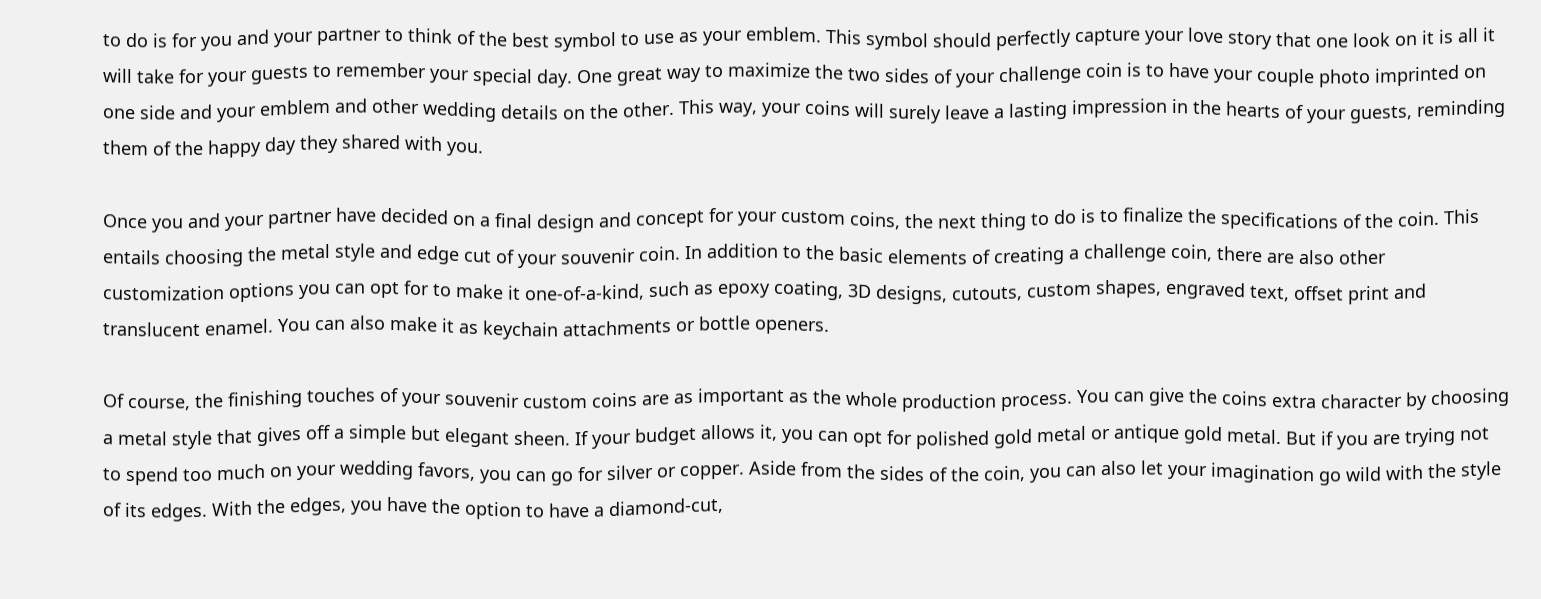to do is for you and your partner to think of the best symbol to use as your emblem. This symbol should perfectly capture your love story that one look on it is all it will take for your guests to remember your special day. One great way to maximize the two sides of your challenge coin is to have your couple photo imprinted on one side and your emblem and other wedding details on the other. This way, your coins will surely leave a lasting impression in the hearts of your guests, reminding them of the happy day they shared with you.

Once you and your partner have decided on a final design and concept for your custom coins, the next thing to do is to finalize the specifications of the coin. This entails choosing the metal style and edge cut of your souvenir coin. In addition to the basic elements of creating a challenge coin, there are also other customization options you can opt for to make it one-of-a-kind, such as epoxy coating, 3D designs, cutouts, custom shapes, engraved text, offset print and translucent enamel. You can also make it as keychain attachments or bottle openers.

Of course, the finishing touches of your souvenir custom coins are as important as the whole production process. You can give the coins extra character by choosing a metal style that gives off a simple but elegant sheen. If your budget allows it, you can opt for polished gold metal or antique gold metal. But if you are trying not to spend too much on your wedding favors, you can go for silver or copper. Aside from the sides of the coin, you can also let your imagination go wild with the style of its edges. With the edges, you have the option to have a diamond-cut,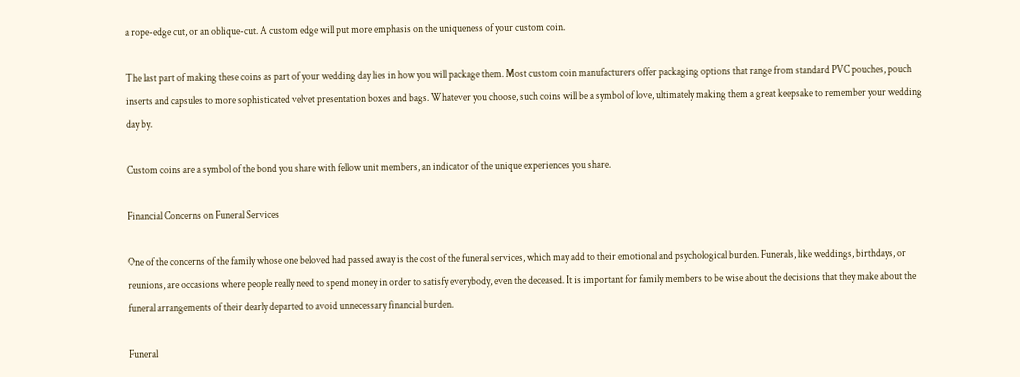a rope-edge cut, or an oblique-cut. A custom edge will put more emphasis on the uniqueness of your custom coin.

The last part of making these coins as part of your wedding day lies in how you will package them. Most custom coin manufacturers offer packaging options that range from standard PVC pouches, pouch inserts and capsules to more sophisticated velvet presentation boxes and bags. Whatever you choose, such coins will be a symbol of love, ultimately making them a great keepsake to remember your wedding day by.

Custom coins are a symbol of the bond you share with fellow unit members, an indicator of the unique experiences you share.

Financial Concerns on Funeral Services

One of the concerns of the family whose one beloved had passed away is the cost of the funeral services, which may add to their emotional and psychological burden. Funerals, like weddings, birthdays, or reunions, are occasions where people really need to spend money in order to satisfy everybody, even the deceased. It is important for family members to be wise about the decisions that they make about the funeral arrangements of their dearly departed to avoid unnecessary financial burden.

Funeral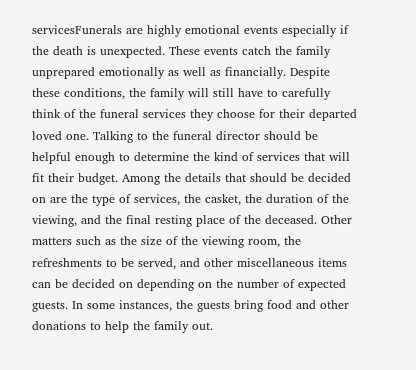servicesFunerals are highly emotional events especially if the death is unexpected. These events catch the family unprepared emotionally as well as financially. Despite these conditions, the family will still have to carefully think of the funeral services they choose for their departed loved one. Talking to the funeral director should be helpful enough to determine the kind of services that will fit their budget. Among the details that should be decided on are the type of services, the casket, the duration of the viewing, and the final resting place of the deceased. Other matters such as the size of the viewing room, the refreshments to be served, and other miscellaneous items can be decided on depending on the number of expected guests. In some instances, the guests bring food and other donations to help the family out.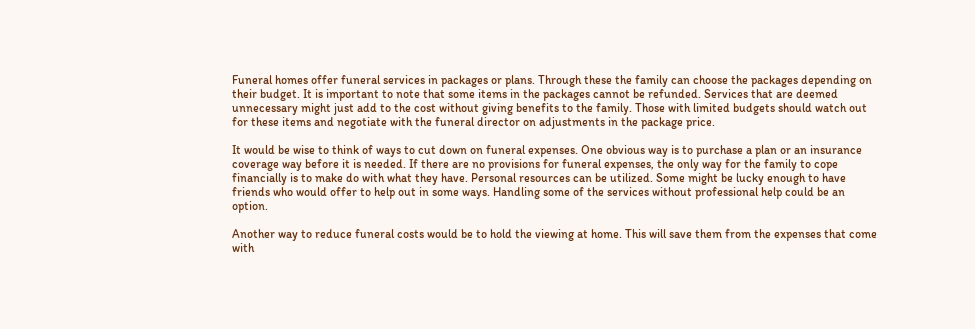Funeral homes offer funeral services in packages or plans. Through these the family can choose the packages depending on their budget. It is important to note that some items in the packages cannot be refunded. Services that are deemed unnecessary might just add to the cost without giving benefits to the family. Those with limited budgets should watch out for these items and negotiate with the funeral director on adjustments in the package price.

It would be wise to think of ways to cut down on funeral expenses. One obvious way is to purchase a plan or an insurance coverage way before it is needed. If there are no provisions for funeral expenses, the only way for the family to cope financially is to make do with what they have. Personal resources can be utilized. Some might be lucky enough to have friends who would offer to help out in some ways. Handling some of the services without professional help could be an option.

Another way to reduce funeral costs would be to hold the viewing at home. This will save them from the expenses that come with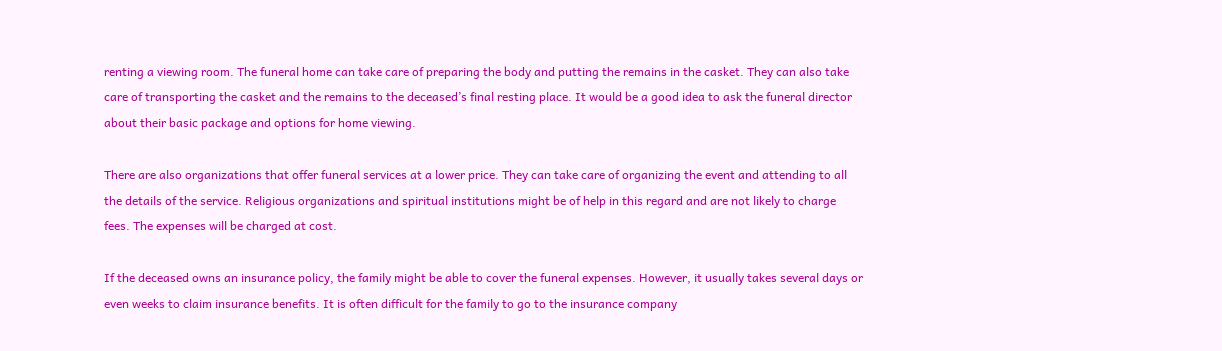renting a viewing room. The funeral home can take care of preparing the body and putting the remains in the casket. They can also take care of transporting the casket and the remains to the deceased’s final resting place. It would be a good idea to ask the funeral director about their basic package and options for home viewing.

There are also organizations that offer funeral services at a lower price. They can take care of organizing the event and attending to all the details of the service. Religious organizations and spiritual institutions might be of help in this regard and are not likely to charge fees. The expenses will be charged at cost.

If the deceased owns an insurance policy, the family might be able to cover the funeral expenses. However, it usually takes several days or even weeks to claim insurance benefits. It is often difficult for the family to go to the insurance company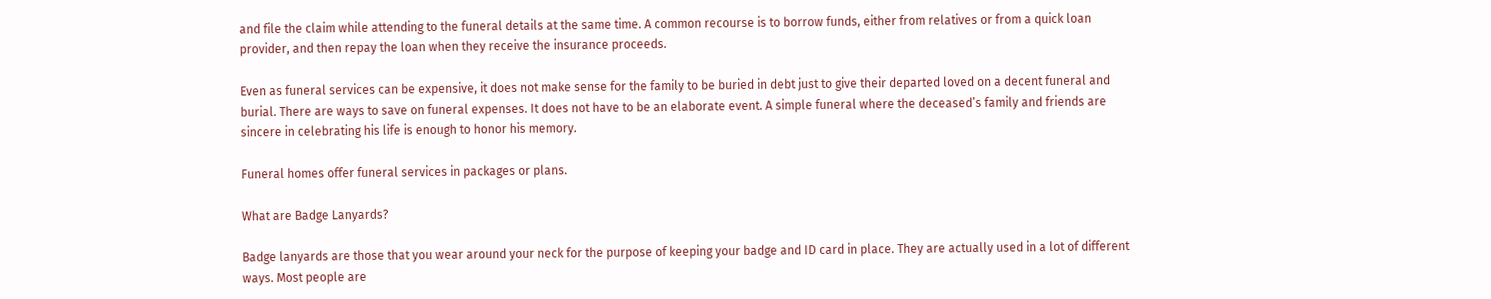and file the claim while attending to the funeral details at the same time. A common recourse is to borrow funds, either from relatives or from a quick loan provider, and then repay the loan when they receive the insurance proceeds.

Even as funeral services can be expensive, it does not make sense for the family to be buried in debt just to give their departed loved on a decent funeral and burial. There are ways to save on funeral expenses. It does not have to be an elaborate event. A simple funeral where the deceased’s family and friends are sincere in celebrating his life is enough to honor his memory.

Funeral homes offer funeral services in packages or plans.

What are Badge Lanyards?

Badge lanyards are those that you wear around your neck for the purpose of keeping your badge and ID card in place. They are actually used in a lot of different ways. Most people are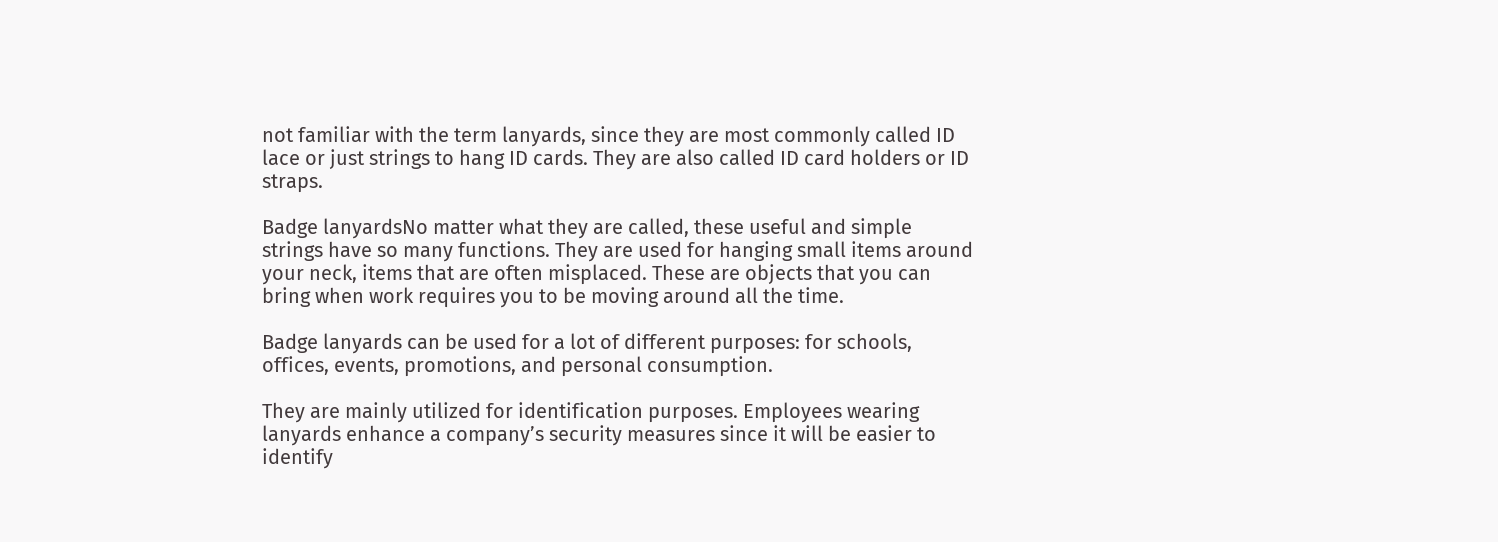not familiar with the term lanyards, since they are most commonly called ID lace or just strings to hang ID cards. They are also called ID card holders or ID straps.

Badge lanyardsNo matter what they are called, these useful and simple strings have so many functions. They are used for hanging small items around your neck, items that are often misplaced. These are objects that you can bring when work requires you to be moving around all the time.

Badge lanyards can be used for a lot of different purposes: for schools, offices, events, promotions, and personal consumption.

They are mainly utilized for identification purposes. Employees wearing lanyards enhance a company’s security measures since it will be easier to identify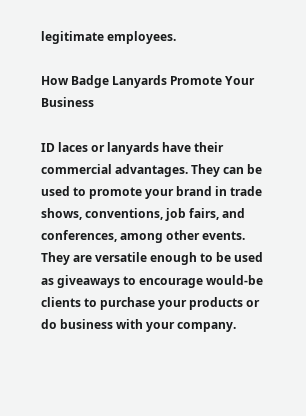legitimate employees.

How Badge Lanyards Promote Your Business

ID laces or lanyards have their commercial advantages. They can be used to promote your brand in trade shows, conventions, job fairs, and conferences, among other events. They are versatile enough to be used as giveaways to encourage would-be clients to purchase your products or do business with your company.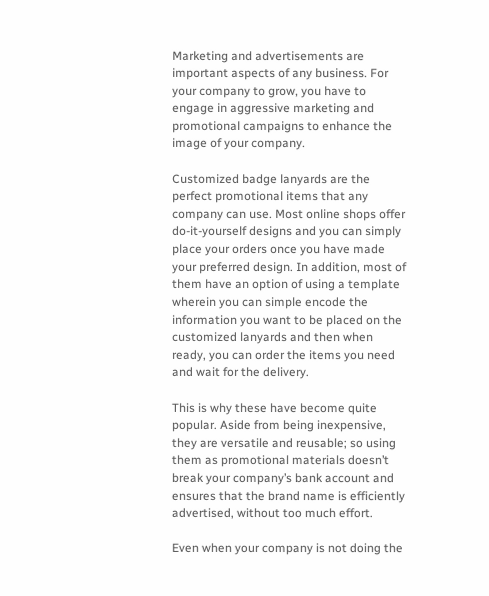Marketing and advertisements are important aspects of any business. For your company to grow, you have to engage in aggressive marketing and promotional campaigns to enhance the image of your company.

Customized badge lanyards are the perfect promotional items that any company can use. Most online shops offer do-it-yourself designs and you can simply place your orders once you have made your preferred design. In addition, most of them have an option of using a template wherein you can simple encode the information you want to be placed on the customized lanyards and then when ready, you can order the items you need and wait for the delivery.

This is why these have become quite popular. Aside from being inexpensive, they are versatile and reusable; so using them as promotional materials doesn’t break your company’s bank account and ensures that the brand name is efficiently advertised, without too much effort.

Even when your company is not doing the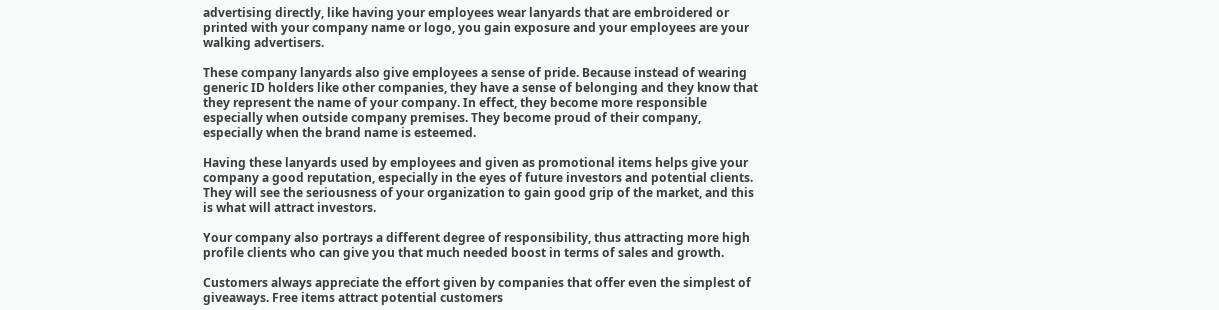advertising directly, like having your employees wear lanyards that are embroidered or printed with your company name or logo, you gain exposure and your employees are your walking advertisers.

These company lanyards also give employees a sense of pride. Because instead of wearing generic ID holders like other companies, they have a sense of belonging and they know that they represent the name of your company. In effect, they become more responsible especially when outside company premises. They become proud of their company, especially when the brand name is esteemed.

Having these lanyards used by employees and given as promotional items helps give your company a good reputation, especially in the eyes of future investors and potential clients. They will see the seriousness of your organization to gain good grip of the market, and this is what will attract investors.

Your company also portrays a different degree of responsibility, thus attracting more high profile clients who can give you that much needed boost in terms of sales and growth.

Customers always appreciate the effort given by companies that offer even the simplest of giveaways. Free items attract potential customers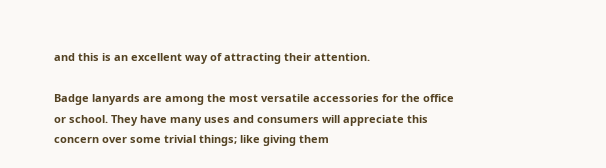and this is an excellent way of attracting their attention.

Badge lanyards are among the most versatile accessories for the office or school. They have many uses and consumers will appreciate this concern over some trivial things; like giving them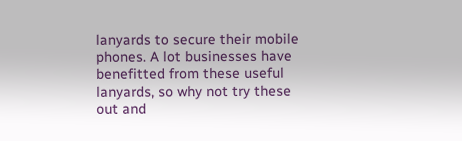lanyards to secure their mobile phones. A lot businesses have benefitted from these useful lanyards, so why not try these out and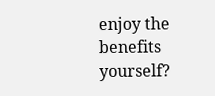enjoy the benefits yourself?